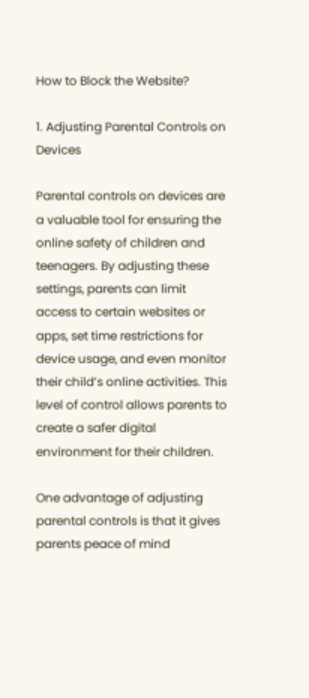How to Block the Website?

1. Adjusting Parental Controls on Devices

Parental controls on devices are a valuable tool for ensuring the online safety of children and teenagers. By adjusting these settings, parents can limit access to certain websites or apps, set time restrictions for device usage, and even monitor their child’s online activities. This level of control allows parents to create a safer digital environment for their children.

One advantage of adjusting parental controls is that it gives parents peace of mind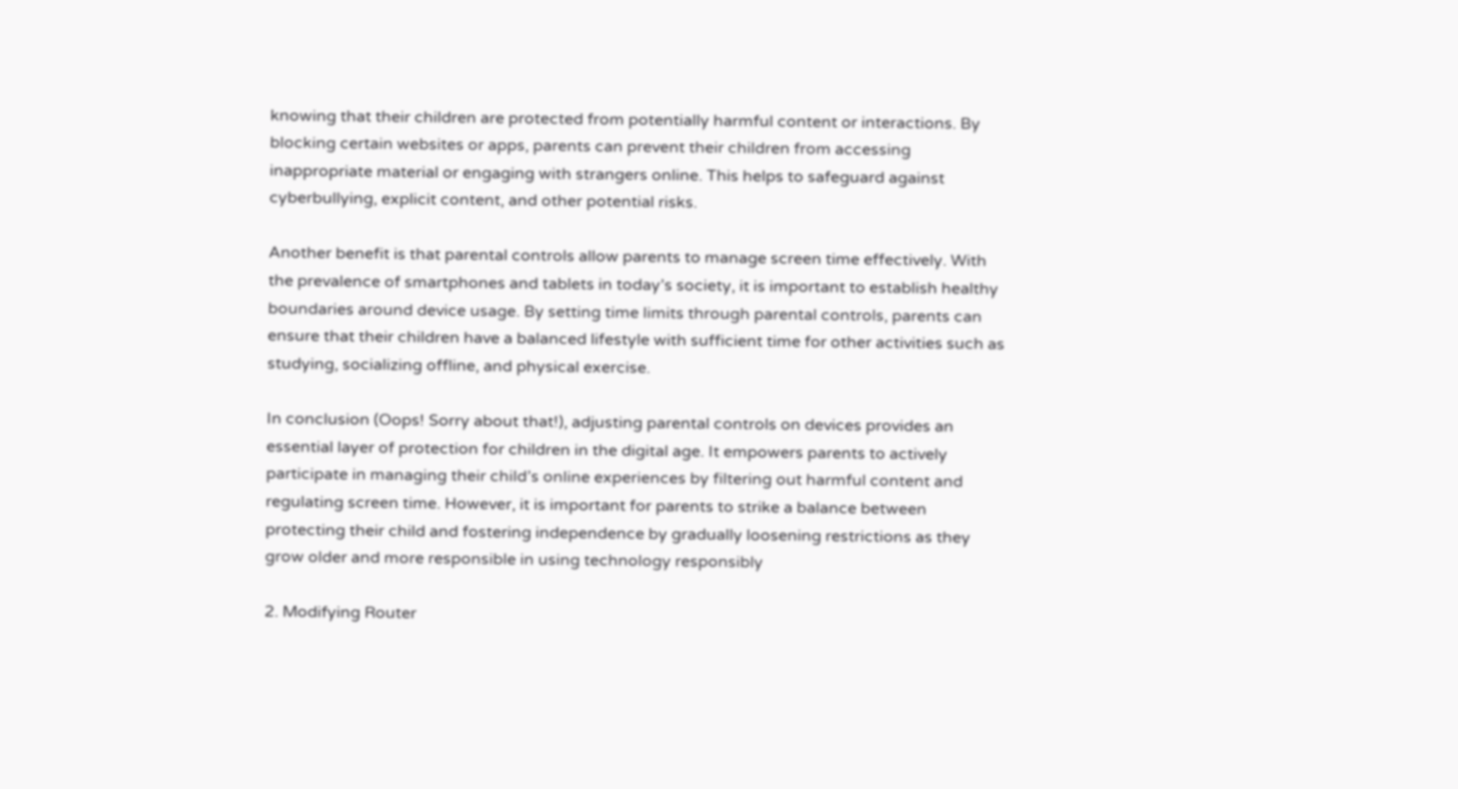knowing that their children are protected from potentially harmful content or interactions. By blocking certain websites or apps, parents can prevent their children from accessing inappropriate material or engaging with strangers online. This helps to safeguard against cyberbullying, explicit content, and other potential risks.

Another benefit is that parental controls allow parents to manage screen time effectively. With the prevalence of smartphones and tablets in today’s society, it is important to establish healthy boundaries around device usage. By setting time limits through parental controls, parents can ensure that their children have a balanced lifestyle with sufficient time for other activities such as studying, socializing offline, and physical exercise.

In conclusion (Oops! Sorry about that!), adjusting parental controls on devices provides an essential layer of protection for children in the digital age. It empowers parents to actively participate in managing their child’s online experiences by filtering out harmful content and regulating screen time. However, it is important for parents to strike a balance between protecting their child and fostering independence by gradually loosening restrictions as they grow older and more responsible in using technology responsibly

2. Modifying Router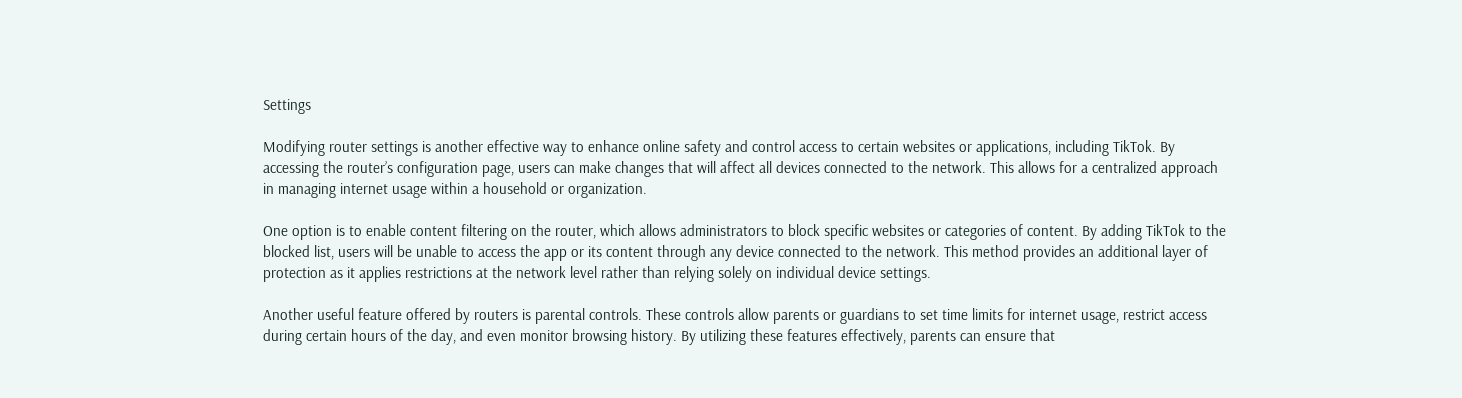Settings

Modifying router settings is another effective way to enhance online safety and control access to certain websites or applications, including TikTok. By accessing the router’s configuration page, users can make changes that will affect all devices connected to the network. This allows for a centralized approach in managing internet usage within a household or organization.

One option is to enable content filtering on the router, which allows administrators to block specific websites or categories of content. By adding TikTok to the blocked list, users will be unable to access the app or its content through any device connected to the network. This method provides an additional layer of protection as it applies restrictions at the network level rather than relying solely on individual device settings.

Another useful feature offered by routers is parental controls. These controls allow parents or guardians to set time limits for internet usage, restrict access during certain hours of the day, and even monitor browsing history. By utilizing these features effectively, parents can ensure that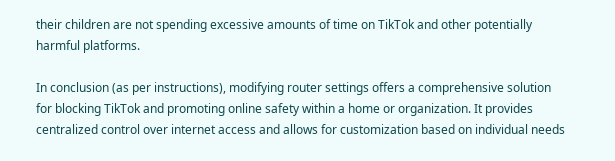their children are not spending excessive amounts of time on TikTok and other potentially harmful platforms.

In conclusion (as per instructions), modifying router settings offers a comprehensive solution for blocking TikTok and promoting online safety within a home or organization. It provides centralized control over internet access and allows for customization based on individual needs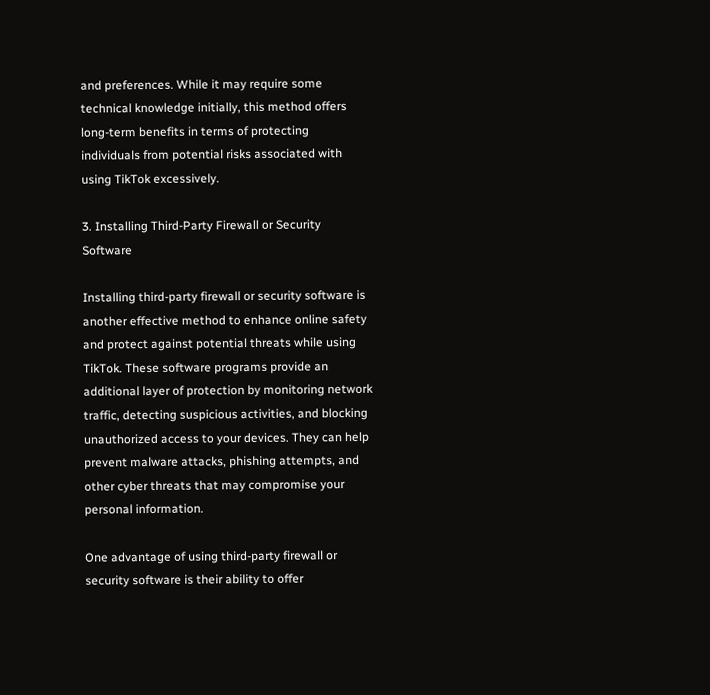and preferences. While it may require some technical knowledge initially, this method offers long-term benefits in terms of protecting individuals from potential risks associated with using TikTok excessively.

3. Installing Third-Party Firewall or Security Software

Installing third-party firewall or security software is another effective method to enhance online safety and protect against potential threats while using TikTok. These software programs provide an additional layer of protection by monitoring network traffic, detecting suspicious activities, and blocking unauthorized access to your devices. They can help prevent malware attacks, phishing attempts, and other cyber threats that may compromise your personal information.

One advantage of using third-party firewall or security software is their ability to offer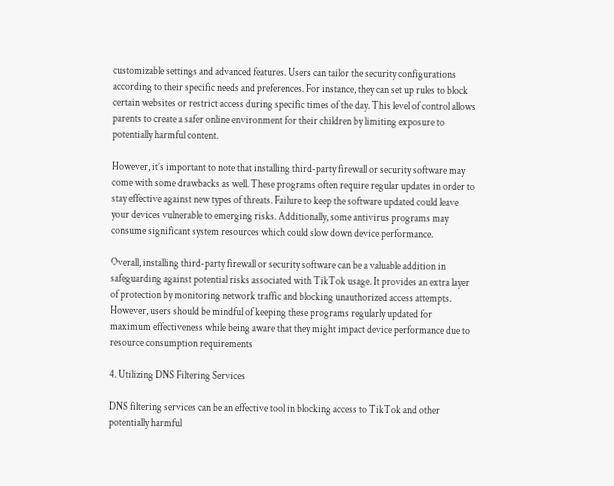customizable settings and advanced features. Users can tailor the security configurations according to their specific needs and preferences. For instance, they can set up rules to block certain websites or restrict access during specific times of the day. This level of control allows parents to create a safer online environment for their children by limiting exposure to potentially harmful content.

However, it’s important to note that installing third-party firewall or security software may come with some drawbacks as well. These programs often require regular updates in order to stay effective against new types of threats. Failure to keep the software updated could leave your devices vulnerable to emerging risks. Additionally, some antivirus programs may consume significant system resources which could slow down device performance.

Overall, installing third-party firewall or security software can be a valuable addition in safeguarding against potential risks associated with TikTok usage. It provides an extra layer of protection by monitoring network traffic and blocking unauthorized access attempts. However, users should be mindful of keeping these programs regularly updated for maximum effectiveness while being aware that they might impact device performance due to resource consumption requirements

4. Utilizing DNS Filtering Services

DNS filtering services can be an effective tool in blocking access to TikTok and other potentially harmful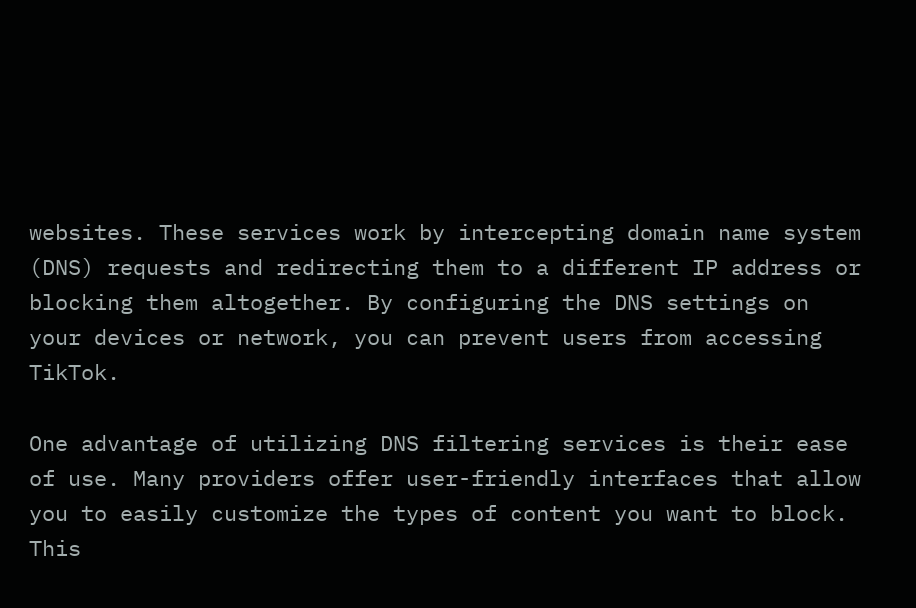websites. These services work by intercepting domain name system (DNS) requests and redirecting them to a different IP address or blocking them altogether. By configuring the DNS settings on your devices or network, you can prevent users from accessing TikTok.

One advantage of utilizing DNS filtering services is their ease of use. Many providers offer user-friendly interfaces that allow you to easily customize the types of content you want to block. This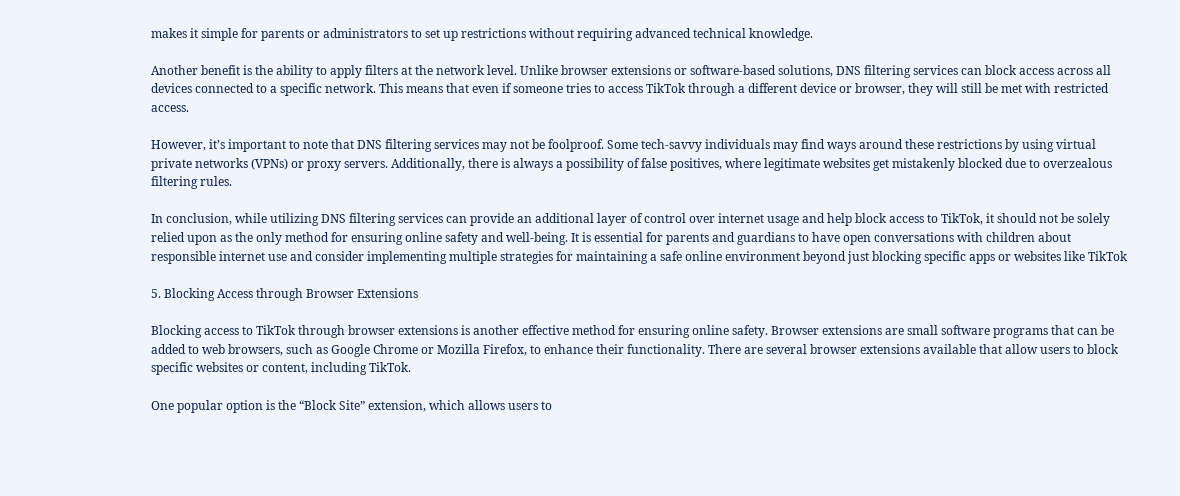makes it simple for parents or administrators to set up restrictions without requiring advanced technical knowledge.

Another benefit is the ability to apply filters at the network level. Unlike browser extensions or software-based solutions, DNS filtering services can block access across all devices connected to a specific network. This means that even if someone tries to access TikTok through a different device or browser, they will still be met with restricted access.

However, it’s important to note that DNS filtering services may not be foolproof. Some tech-savvy individuals may find ways around these restrictions by using virtual private networks (VPNs) or proxy servers. Additionally, there is always a possibility of false positives, where legitimate websites get mistakenly blocked due to overzealous filtering rules.

In conclusion, while utilizing DNS filtering services can provide an additional layer of control over internet usage and help block access to TikTok, it should not be solely relied upon as the only method for ensuring online safety and well-being. It is essential for parents and guardians to have open conversations with children about responsible internet use and consider implementing multiple strategies for maintaining a safe online environment beyond just blocking specific apps or websites like TikTok

5. Blocking Access through Browser Extensions

Blocking access to TikTok through browser extensions is another effective method for ensuring online safety. Browser extensions are small software programs that can be added to web browsers, such as Google Chrome or Mozilla Firefox, to enhance their functionality. There are several browser extensions available that allow users to block specific websites or content, including TikTok.

One popular option is the “Block Site” extension, which allows users to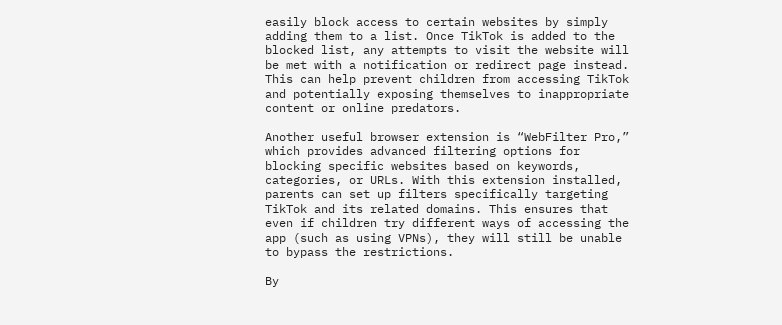easily block access to certain websites by simply adding them to a list. Once TikTok is added to the blocked list, any attempts to visit the website will be met with a notification or redirect page instead. This can help prevent children from accessing TikTok and potentially exposing themselves to inappropriate content or online predators.

Another useful browser extension is “WebFilter Pro,” which provides advanced filtering options for blocking specific websites based on keywords, categories, or URLs. With this extension installed, parents can set up filters specifically targeting TikTok and its related domains. This ensures that even if children try different ways of accessing the app (such as using VPNs), they will still be unable to bypass the restrictions.

By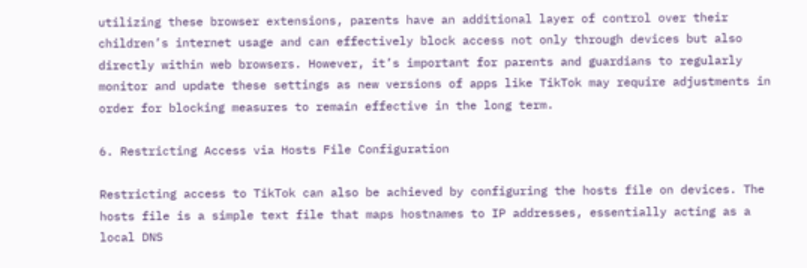utilizing these browser extensions, parents have an additional layer of control over their children’s internet usage and can effectively block access not only through devices but also directly within web browsers. However, it’s important for parents and guardians to regularly monitor and update these settings as new versions of apps like TikTok may require adjustments in order for blocking measures to remain effective in the long term.

6. Restricting Access via Hosts File Configuration

Restricting access to TikTok can also be achieved by configuring the hosts file on devices. The hosts file is a simple text file that maps hostnames to IP addresses, essentially acting as a local DNS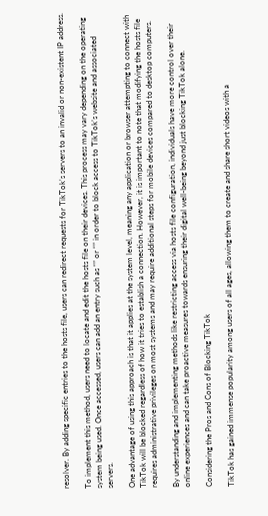resolver. By adding specific entries to the hosts file, users can redirect requests for TikTok’s servers to an invalid or non-existent IP address.

To implement this method, users need to locate and edit the hosts file on their devices. This process may vary depending on the operating system being used. Once accessed, users can add an entry such as “” or “” in order to block access to TikTok’s website and associated servers.

One advantage of using this approach is that it applies at the system level, meaning any application or browser attempting to connect with TikTok will be blocked regardless of how it tries to establish a connection. However, it is important to note that modifying the hosts file requires administrative privileges on most systems and may require additional steps for mobile devices compared to desktop computers.

By understanding and implementing methods like restricting access via hosts file configuration, individuals have more control over their online experiences and can take proactive measures towards ensuring their digital well-being beyond just blocking TikTok alone.

Considering the Pros and Cons of Blocking TikTok

TikTok has gained immense popularity among users of all ages, allowing them to create and share short videos with a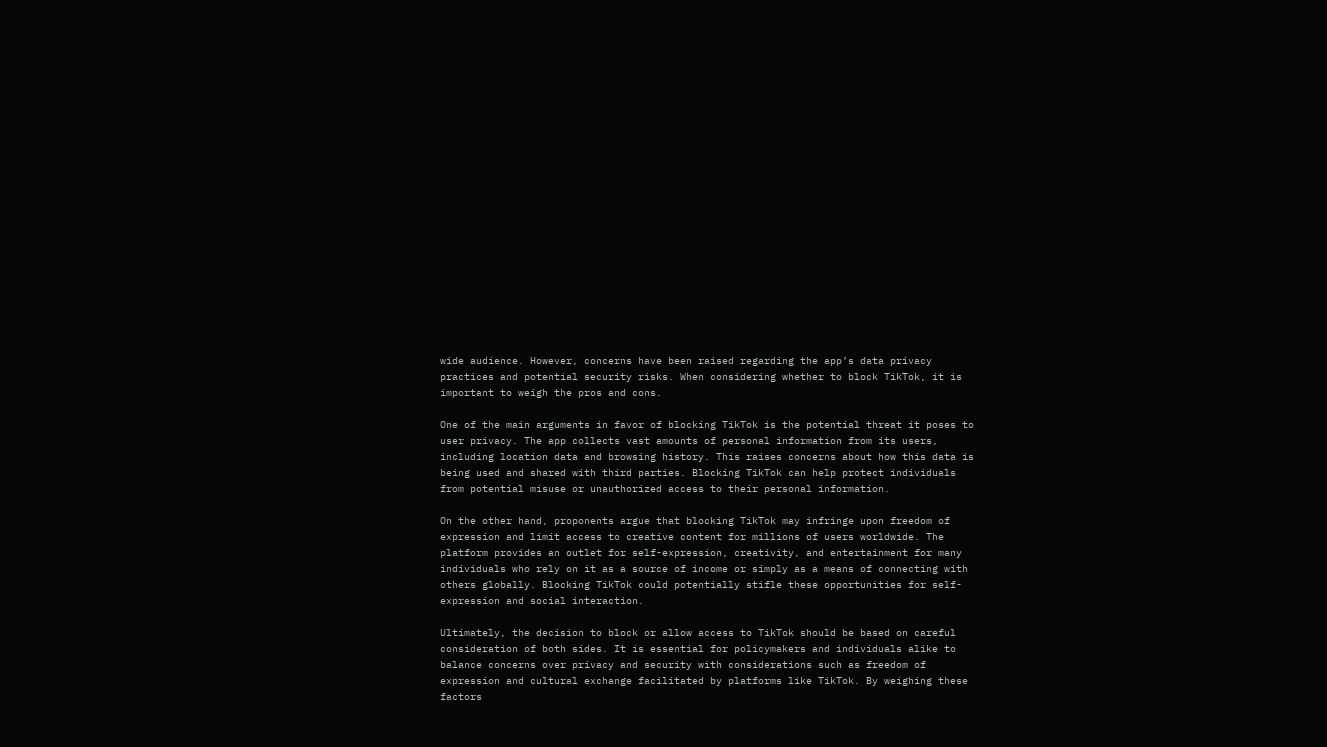wide audience. However, concerns have been raised regarding the app’s data privacy practices and potential security risks. When considering whether to block TikTok, it is important to weigh the pros and cons.

One of the main arguments in favor of blocking TikTok is the potential threat it poses to user privacy. The app collects vast amounts of personal information from its users, including location data and browsing history. This raises concerns about how this data is being used and shared with third parties. Blocking TikTok can help protect individuals from potential misuse or unauthorized access to their personal information.

On the other hand, proponents argue that blocking TikTok may infringe upon freedom of expression and limit access to creative content for millions of users worldwide. The platform provides an outlet for self-expression, creativity, and entertainment for many individuals who rely on it as a source of income or simply as a means of connecting with others globally. Blocking TikTok could potentially stifle these opportunities for self-expression and social interaction.

Ultimately, the decision to block or allow access to TikTok should be based on careful consideration of both sides. It is essential for policymakers and individuals alike to balance concerns over privacy and security with considerations such as freedom of expression and cultural exchange facilitated by platforms like TikTok. By weighing these factors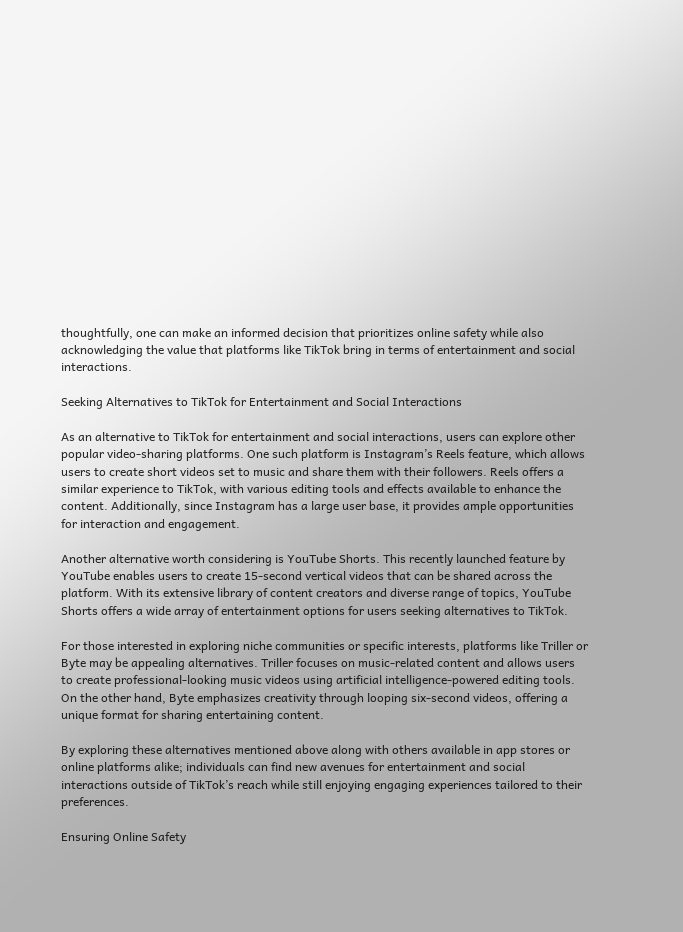thoughtfully, one can make an informed decision that prioritizes online safety while also acknowledging the value that platforms like TikTok bring in terms of entertainment and social interactions.

Seeking Alternatives to TikTok for Entertainment and Social Interactions

As an alternative to TikTok for entertainment and social interactions, users can explore other popular video-sharing platforms. One such platform is Instagram’s Reels feature, which allows users to create short videos set to music and share them with their followers. Reels offers a similar experience to TikTok, with various editing tools and effects available to enhance the content. Additionally, since Instagram has a large user base, it provides ample opportunities for interaction and engagement.

Another alternative worth considering is YouTube Shorts. This recently launched feature by YouTube enables users to create 15-second vertical videos that can be shared across the platform. With its extensive library of content creators and diverse range of topics, YouTube Shorts offers a wide array of entertainment options for users seeking alternatives to TikTok.

For those interested in exploring niche communities or specific interests, platforms like Triller or Byte may be appealing alternatives. Triller focuses on music-related content and allows users to create professional-looking music videos using artificial intelligence-powered editing tools. On the other hand, Byte emphasizes creativity through looping six-second videos, offering a unique format for sharing entertaining content.

By exploring these alternatives mentioned above along with others available in app stores or online platforms alike; individuals can find new avenues for entertainment and social interactions outside of TikTok’s reach while still enjoying engaging experiences tailored to their preferences.

Ensuring Online Safety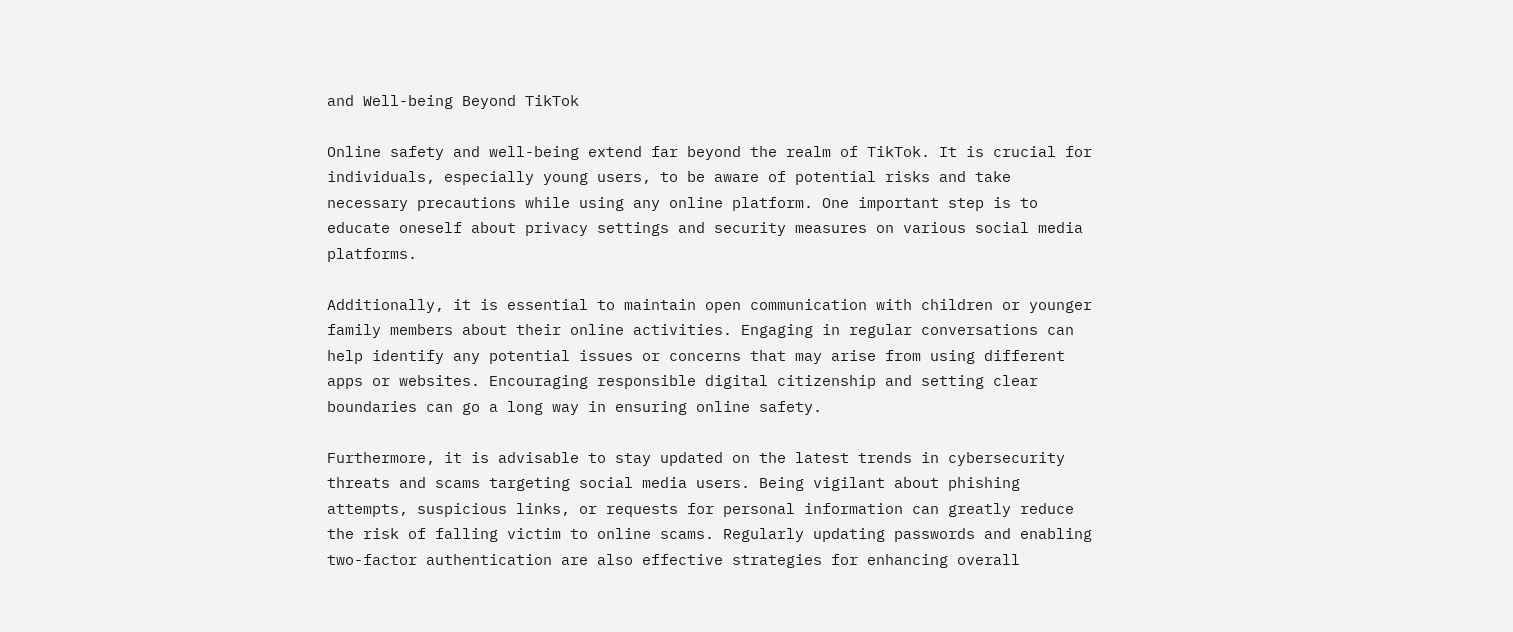and Well-being Beyond TikTok

Online safety and well-being extend far beyond the realm of TikTok. It is crucial for individuals, especially young users, to be aware of potential risks and take necessary precautions while using any online platform. One important step is to educate oneself about privacy settings and security measures on various social media platforms.

Additionally, it is essential to maintain open communication with children or younger family members about their online activities. Engaging in regular conversations can help identify any potential issues or concerns that may arise from using different apps or websites. Encouraging responsible digital citizenship and setting clear boundaries can go a long way in ensuring online safety.

Furthermore, it is advisable to stay updated on the latest trends in cybersecurity threats and scams targeting social media users. Being vigilant about phishing attempts, suspicious links, or requests for personal information can greatly reduce the risk of falling victim to online scams. Regularly updating passwords and enabling two-factor authentication are also effective strategies for enhancing overall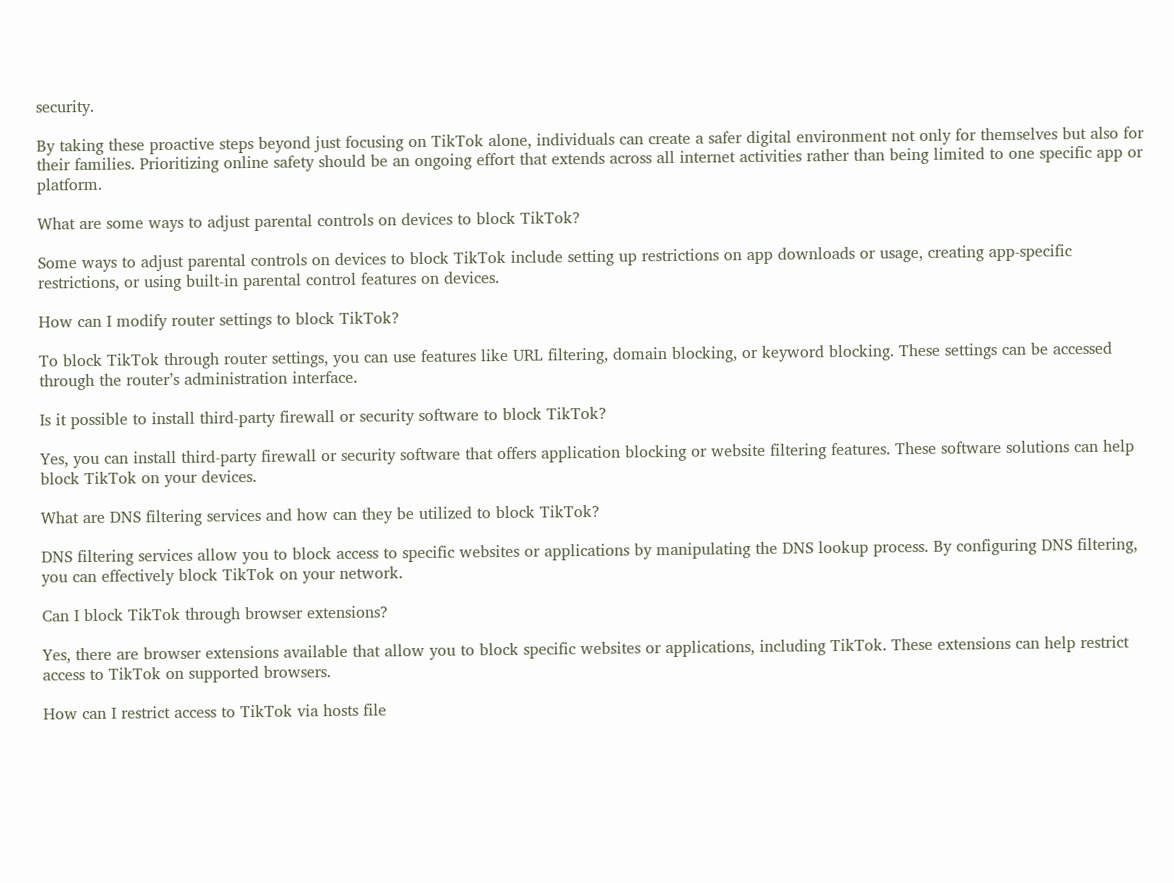security.

By taking these proactive steps beyond just focusing on TikTok alone, individuals can create a safer digital environment not only for themselves but also for their families. Prioritizing online safety should be an ongoing effort that extends across all internet activities rather than being limited to one specific app or platform.

What are some ways to adjust parental controls on devices to block TikTok?

Some ways to adjust parental controls on devices to block TikTok include setting up restrictions on app downloads or usage, creating app-specific restrictions, or using built-in parental control features on devices.

How can I modify router settings to block TikTok?

To block TikTok through router settings, you can use features like URL filtering, domain blocking, or keyword blocking. These settings can be accessed through the router’s administration interface.

Is it possible to install third-party firewall or security software to block TikTok?

Yes, you can install third-party firewall or security software that offers application blocking or website filtering features. These software solutions can help block TikTok on your devices.

What are DNS filtering services and how can they be utilized to block TikTok?

DNS filtering services allow you to block access to specific websites or applications by manipulating the DNS lookup process. By configuring DNS filtering, you can effectively block TikTok on your network.

Can I block TikTok through browser extensions?

Yes, there are browser extensions available that allow you to block specific websites or applications, including TikTok. These extensions can help restrict access to TikTok on supported browsers.

How can I restrict access to TikTok via hosts file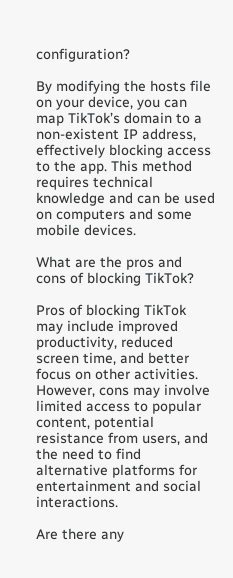configuration?

By modifying the hosts file on your device, you can map TikTok’s domain to a non-existent IP address, effectively blocking access to the app. This method requires technical knowledge and can be used on computers and some mobile devices.

What are the pros and cons of blocking TikTok?

Pros of blocking TikTok may include improved productivity, reduced screen time, and better focus on other activities. However, cons may involve limited access to popular content, potential resistance from users, and the need to find alternative platforms for entertainment and social interactions.

Are there any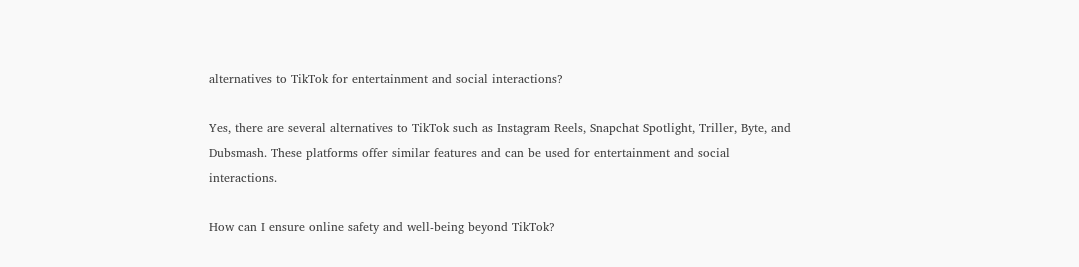alternatives to TikTok for entertainment and social interactions?

Yes, there are several alternatives to TikTok such as Instagram Reels, Snapchat Spotlight, Triller, Byte, and Dubsmash. These platforms offer similar features and can be used for entertainment and social interactions.

How can I ensure online safety and well-being beyond TikTok?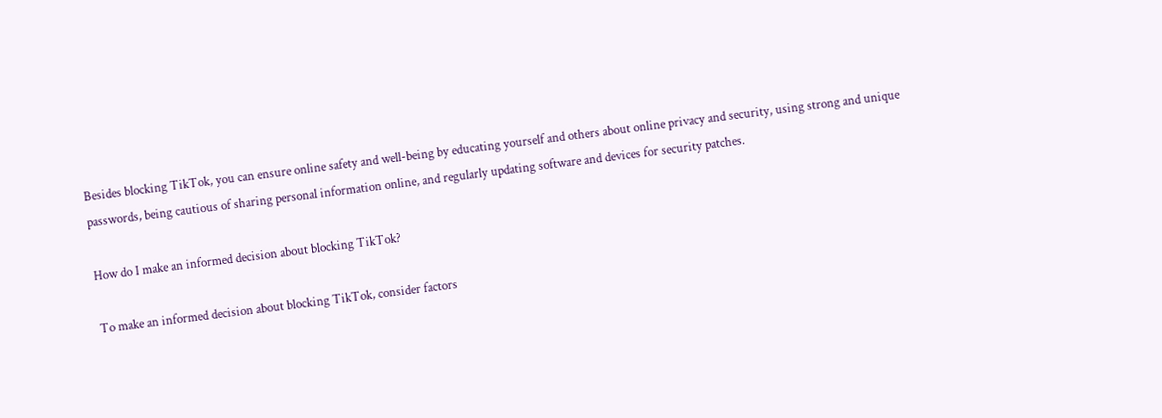Besides blocking TikTok, you can ensure online safety and well-being by educating yourself and others about online privacy and security, using strong and unique passwords, being cautious of sharing personal information online, and regularly updating software and devices for security patches.

How do I make an informed decision about blocking TikTok?

To make an informed decision about blocking TikTok, consider factors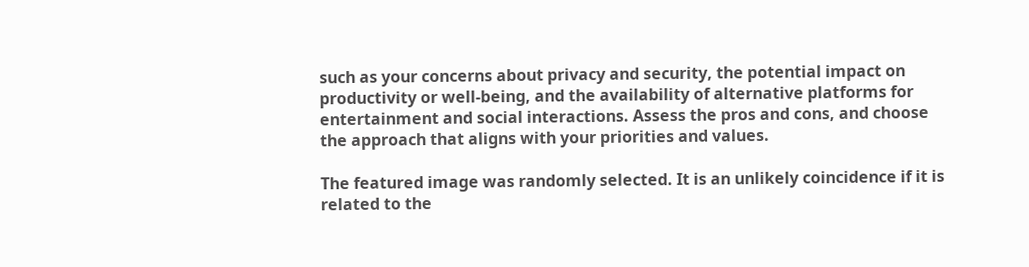such as your concerns about privacy and security, the potential impact on productivity or well-being, and the availability of alternative platforms for entertainment and social interactions. Assess the pros and cons, and choose the approach that aligns with your priorities and values.

The featured image was randomly selected. It is an unlikely coincidence if it is related to the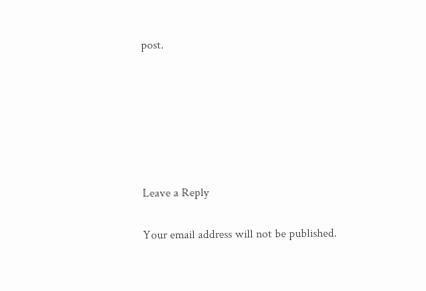post.






Leave a Reply

Your email address will not be published.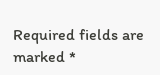Required fields are marked *